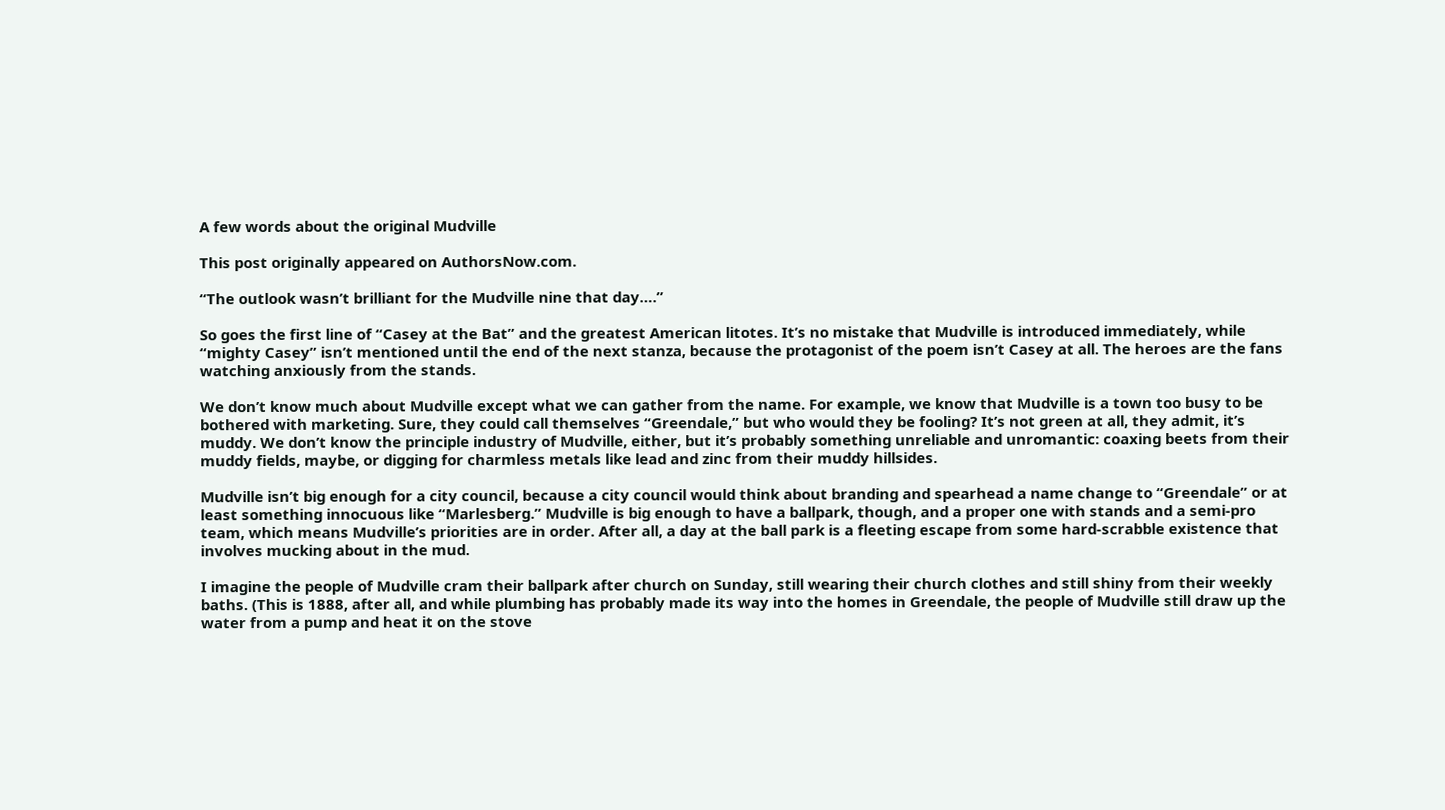A few words about the original Mudville

This post originally appeared on AuthorsNow.com.

“The outlook wasn’t brilliant for the Mudville nine that day….”

So goes the first line of “Casey at the Bat” and the greatest American litotes. It’s no mistake that Mudville is introduced immediately, while “mighty Casey” isn’t mentioned until the end of the next stanza, because the protagonist of the poem isn’t Casey at all. The heroes are the fans watching anxiously from the stands.

We don’t know much about Mudville except what we can gather from the name. For example, we know that Mudville is a town too busy to be bothered with marketing. Sure, they could call themselves “Greendale,” but who would they be fooling? It’s not green at all, they admit, it’s muddy. We don’t know the principle industry of Mudville, either, but it’s probably something unreliable and unromantic: coaxing beets from their muddy fields, maybe, or digging for charmless metals like lead and zinc from their muddy hillsides.

Mudville isn’t big enough for a city council, because a city council would think about branding and spearhead a name change to “Greendale” or at least something innocuous like “Marlesberg.” Mudville is big enough to have a ballpark, though, and a proper one with stands and a semi-pro team, which means Mudville’s priorities are in order. After all, a day at the ball park is a fleeting escape from some hard-scrabble existence that involves mucking about in the mud.

I imagine the people of Mudville cram their ballpark after church on Sunday, still wearing their church clothes and still shiny from their weekly baths. (This is 1888, after all, and while plumbing has probably made its way into the homes in Greendale, the people of Mudville still draw up the water from a pump and heat it on the stove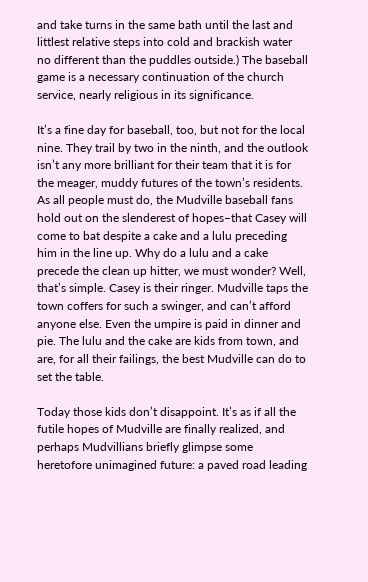and take turns in the same bath until the last and littlest relative steps into cold and brackish water no different than the puddles outside.) The baseball game is a necessary continuation of the church service, nearly religious in its significance.

It’s a fine day for baseball, too, but not for the local nine. They trail by two in the ninth, and the outlook isn’t any more brilliant for their team that it is for the meager, muddy futures of the town’s residents. As all people must do, the Mudville baseball fans hold out on the slenderest of hopes–that Casey will come to bat despite a cake and a lulu preceding him in the line up. Why do a lulu and a cake precede the clean up hitter, we must wonder? Well, that’s simple. Casey is their ringer. Mudville taps the town coffers for such a swinger, and can’t afford anyone else. Even the umpire is paid in dinner and pie. The lulu and the cake are kids from town, and are, for all their failings, the best Mudville can do to set the table.

Today those kids don’t disappoint. It’s as if all the futile hopes of Mudville are finally realized, and perhaps Mudvillians briefly glimpse some heretofore unimagined future: a paved road leading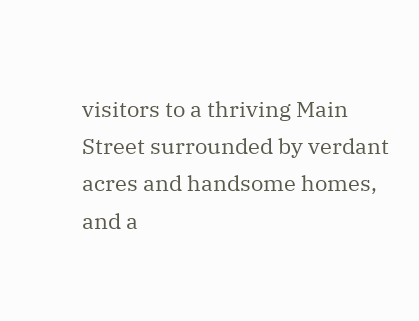visitors to a thriving Main Street surrounded by verdant acres and handsome homes, and a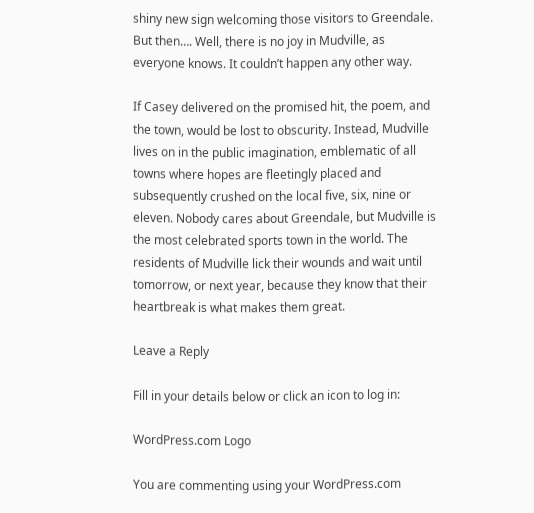shiny new sign welcoming those visitors to Greendale. But then…. Well, there is no joy in Mudville, as everyone knows. It couldn’t happen any other way.

If Casey delivered on the promised hit, the poem, and the town, would be lost to obscurity. Instead, Mudville lives on in the public imagination, emblematic of all towns where hopes are fleetingly placed and subsequently crushed on the local five, six, nine or eleven. Nobody cares about Greendale, but Mudville is the most celebrated sports town in the world. The residents of Mudville lick their wounds and wait until tomorrow, or next year, because they know that their heartbreak is what makes them great.

Leave a Reply

Fill in your details below or click an icon to log in:

WordPress.com Logo

You are commenting using your WordPress.com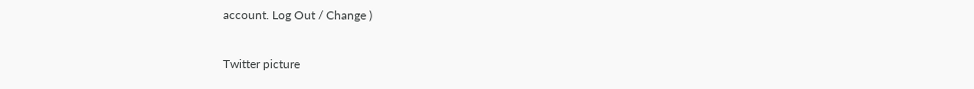account. Log Out / Change )

Twitter picture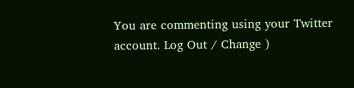You are commenting using your Twitter account. Log Out / Change )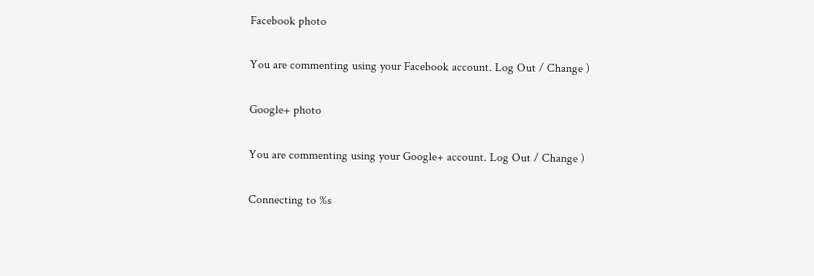Facebook photo

You are commenting using your Facebook account. Log Out / Change )

Google+ photo

You are commenting using your Google+ account. Log Out / Change )

Connecting to %s